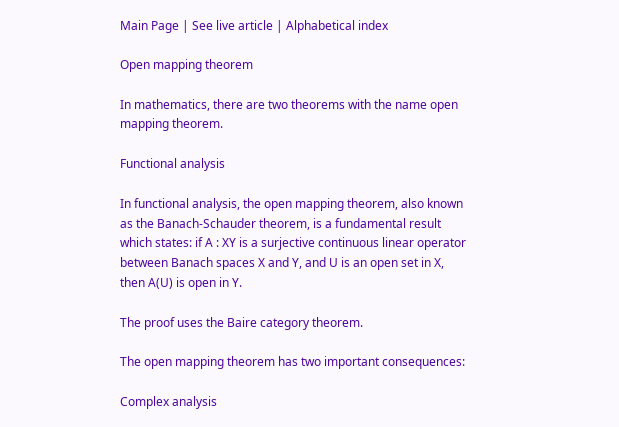Main Page | See live article | Alphabetical index

Open mapping theorem

In mathematics, there are two theorems with the name open mapping theorem.

Functional analysis

In functional analysis, the open mapping theorem, also known as the Banach-Schauder theorem, is a fundamental result which states: if A : XY is a surjective continuous linear operator between Banach spaces X and Y, and U is an open set in X, then A(U) is open in Y.

The proof uses the Baire category theorem.

The open mapping theorem has two important consequences:

Complex analysis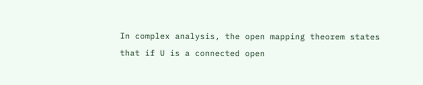In complex analysis, the open mapping theorem states that if U is a connected open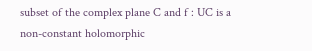subset of the complex plane C and f : UC is a non-constant holomorphic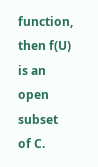function, then f(U) is an open subset of C.